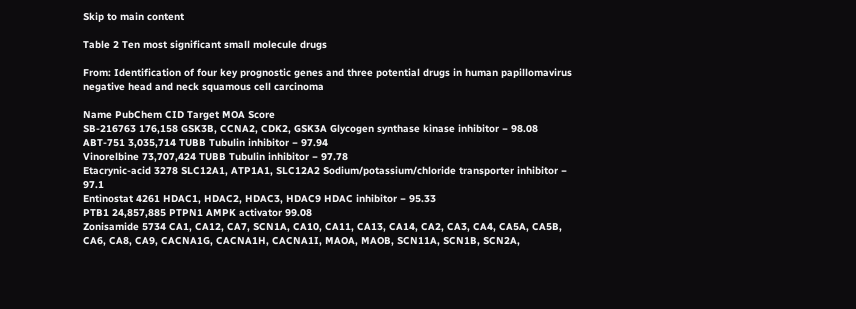Skip to main content

Table 2 Ten most significant small molecule drugs

From: Identification of four key prognostic genes and three potential drugs in human papillomavirus negative head and neck squamous cell carcinoma

Name PubChem CID Target MOA Score
SB-216763 176,158 GSK3B, CCNA2, CDK2, GSK3A Glycogen synthase kinase inhibitor − 98.08
ABT-751 3,035,714 TUBB Tubulin inhibitor − 97.94
Vinorelbine 73,707,424 TUBB Tubulin inhibitor − 97.78
Etacrynic-acid 3278 SLC12A1, ATP1A1, SLC12A2 Sodium/potassium/chloride transporter inhibitor − 97.1
Entinostat 4261 HDAC1, HDAC2, HDAC3, HDAC9 HDAC inhibitor − 95.33
PTB1 24,857,885 PTPN1 AMPK activator 99.08
Zonisamide 5734 CA1, CA12, CA7, SCN1A, CA10, CA11, CA13, CA14, CA2, CA3, CA4, CA5A, CA5B, CA6, CA8, CA9, CACNA1G, CACNA1H, CACNA1I, MAOA, MAOB, SCN11A, SCN1B, SCN2A,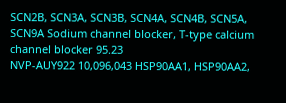SCN2B, SCN3A, SCN3B, SCN4A, SCN4B, SCN5A, SCN9A Sodium channel blocker, T-type calcium channel blocker 95.23
NVP-AUY922 10,096,043 HSP90AA1, HSP90AA2,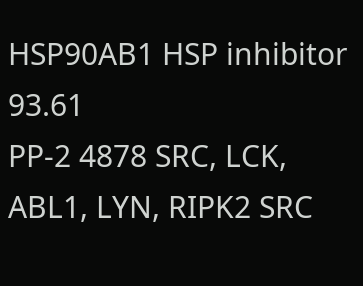HSP90AB1 HSP inhibitor 93.61
PP-2 4878 SRC, LCK, ABL1, LYN, RIPK2 SRC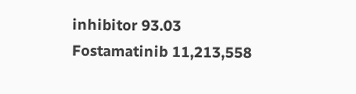inhibitor 93.03
Fostamatinib 11,213,558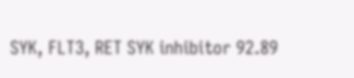SYK, FLT3, RET SYK inhibitor 92.89